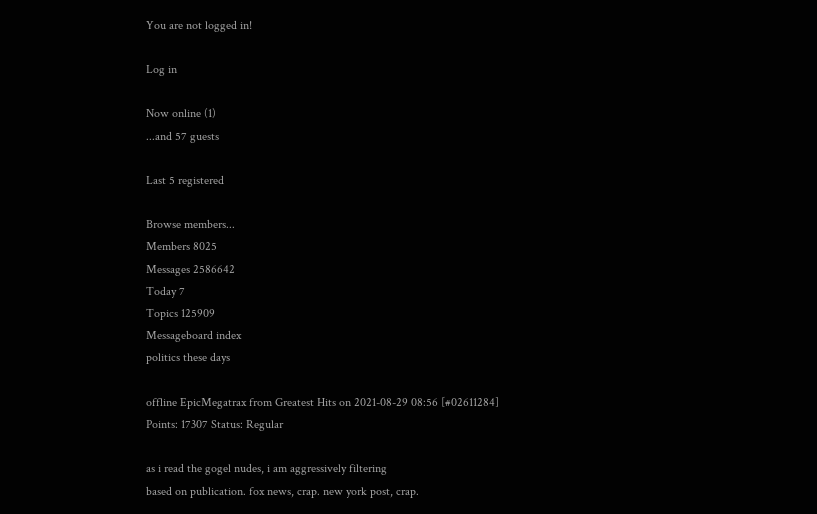You are not logged in!

Log in

Now online (1)
...and 57 guests

Last 5 registered

Browse members...
Members 8025
Messages 2586642
Today 7
Topics 125909
Messageboard index
politics these days

offline EpicMegatrax from Greatest Hits on 2021-08-29 08:56 [#02611284]
Points: 17307 Status: Regular

as i read the gogel nudes, i am aggressively filtering
based on publication. fox news, crap. new york post, crap.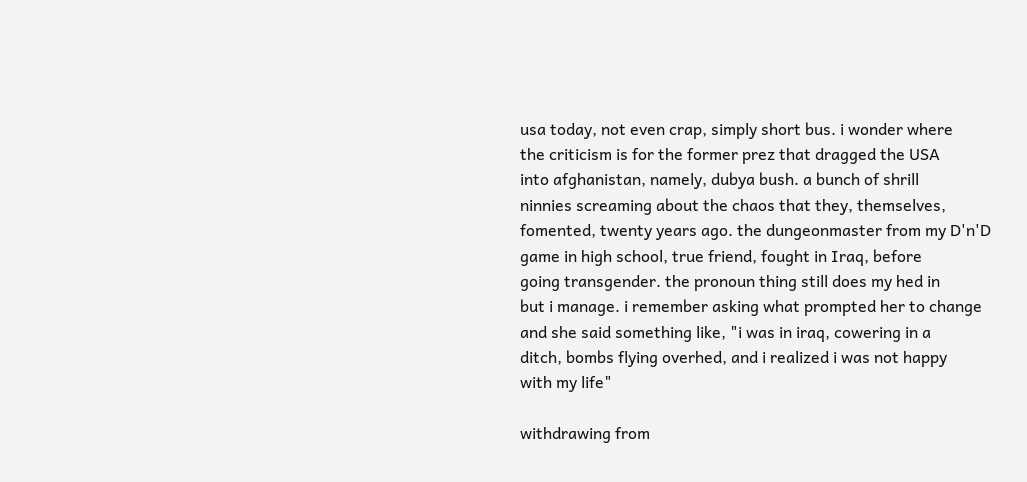usa today, not even crap, simply short bus. i wonder where
the criticism is for the former prez that dragged the USA
into afghanistan, namely, dubya bush. a bunch of shrill
ninnies screaming about the chaos that they, themselves,
fomented, twenty years ago. the dungeonmaster from my D'n'D
game in high school, true friend, fought in Iraq, before
going transgender. the pronoun thing still does my hed in
but i manage. i remember asking what prompted her to change
and she said something like, "i was in iraq, cowering in a
ditch, bombs flying overhed, and i realized i was not happy
with my life"

withdrawing from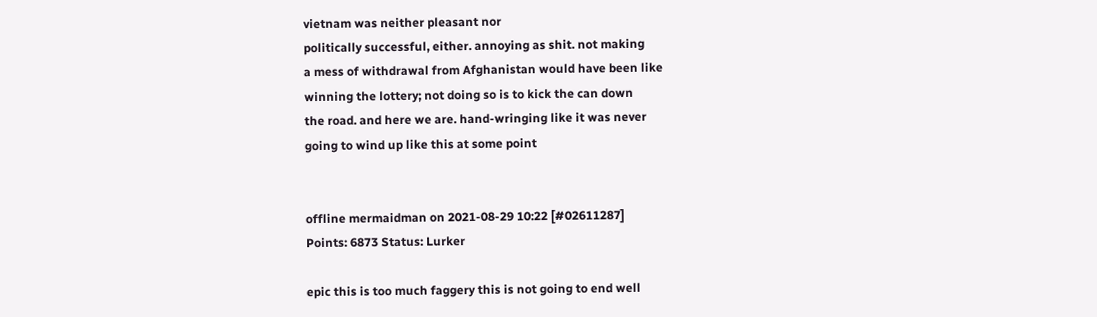vietnam was neither pleasant nor
politically successful, either. annoying as shit. not making
a mess of withdrawal from Afghanistan would have been like
winning the lottery; not doing so is to kick the can down
the road. and here we are. hand-wringing like it was never
going to wind up like this at some point


offline mermaidman on 2021-08-29 10:22 [#02611287]
Points: 6873 Status: Lurker

epic this is too much faggery this is not going to end well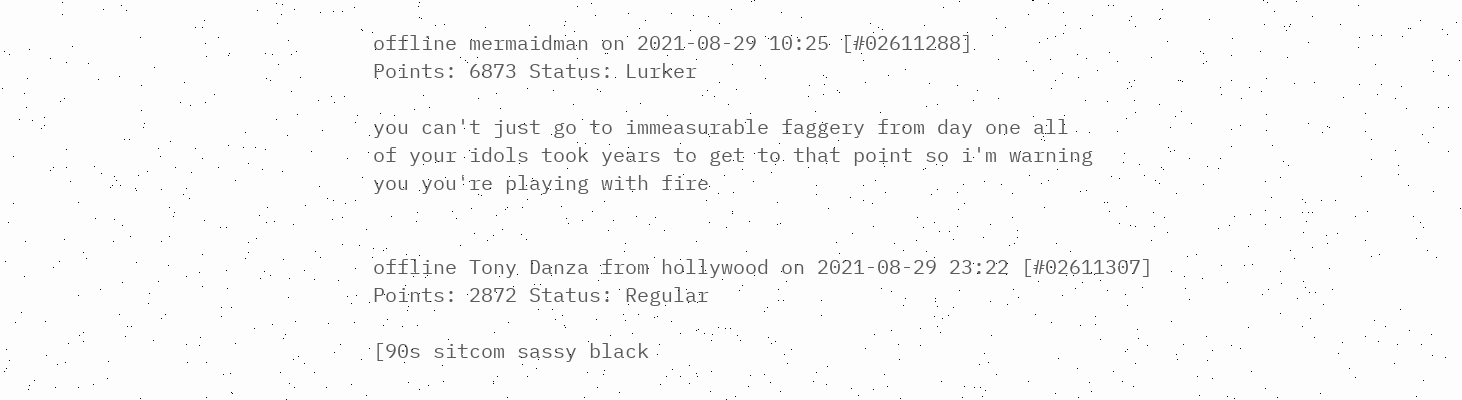offline mermaidman on 2021-08-29 10:25 [#02611288]
Points: 6873 Status: Lurker

you can't just go to immeasurable faggery from day one all
of your idols took years to get to that point so i'm warning
you you're playing with fire


offline Tony Danza from hollywood on 2021-08-29 23:22 [#02611307]
Points: 2872 Status: Regular

[90s sitcom sassy black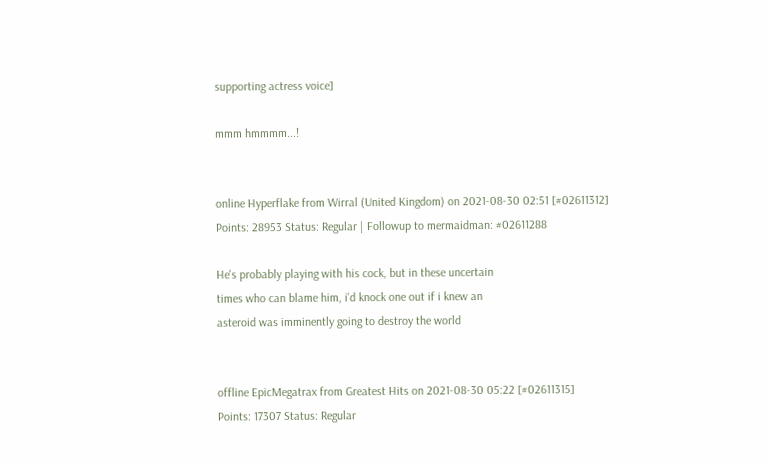supporting actress voice]

mmm hmmmm...!


online Hyperflake from Wirral (United Kingdom) on 2021-08-30 02:51 [#02611312]
Points: 28953 Status: Regular | Followup to mermaidman: #02611288

He's probably playing with his cock, but in these uncertain
times who can blame him, i'd knock one out if i knew an
asteroid was imminently going to destroy the world


offline EpicMegatrax from Greatest Hits on 2021-08-30 05:22 [#02611315]
Points: 17307 Status: Regular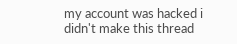my account was hacked i didn't make this thread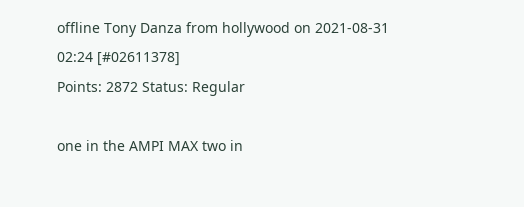offline Tony Danza from hollywood on 2021-08-31 02:24 [#02611378]
Points: 2872 Status: Regular

one in the AMPI MAX two in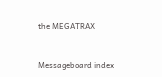the MEGATRAX


Messageboard index